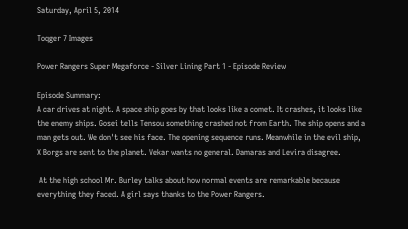Saturday, April 5, 2014

Toqger 7 Images

Power Rangers Super Megaforce - Silver Lining Part 1 - Episode Review

Episode Summary:
A car drives at night. A space ship goes by that looks like a comet. It crashes, it looks like the enemy ships. Gosei tells Tensou something crashed not from Earth. The ship opens and a man gets out. We don't see his face. The opening sequence runs. Meanwhile in the evil ship, X Borgs are sent to the planet. Vekar wants no general. Damaras and Levira disagree.

 At the high school Mr. Burley talks about how normal events are remarkable because everything they faced. A girl says thanks to the Power Rangers.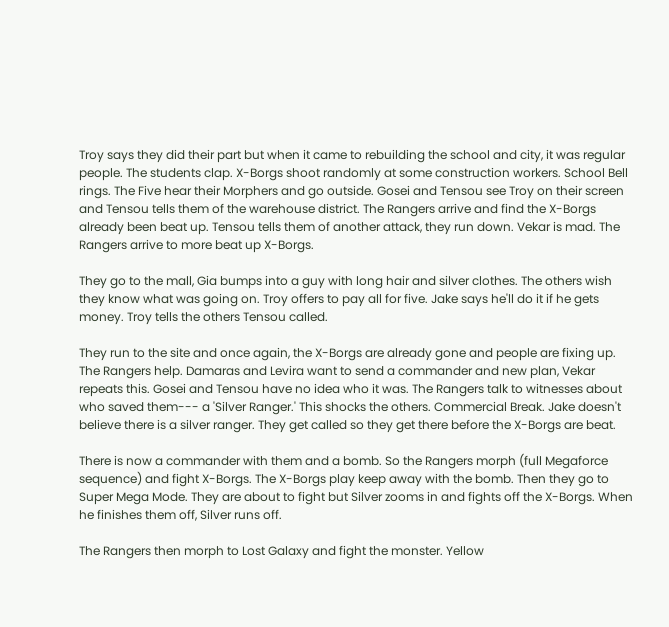Troy says they did their part but when it came to rebuilding the school and city, it was regular people. The students clap. X-Borgs shoot randomly at some construction workers. School Bell rings. The Five hear their Morphers and go outside. Gosei and Tensou see Troy on their screen and Tensou tells them of the warehouse district. The Rangers arrive and find the X-Borgs already been beat up. Tensou tells them of another attack, they run down. Vekar is mad. The Rangers arrive to more beat up X-Borgs.

They go to the mall, Gia bumps into a guy with long hair and silver clothes. The others wish they know what was going on. Troy offers to pay all for five. Jake says he'll do it if he gets money. Troy tells the others Tensou called.

They run to the site and once again, the X-Borgs are already gone and people are fixing up. The Rangers help. Damaras and Levira want to send a commander and new plan, Vekar repeats this. Gosei and Tensou have no idea who it was. The Rangers talk to witnesses about who saved them--- a 'Silver Ranger.' This shocks the others. Commercial Break. Jake doesn't believe there is a silver ranger. They get called so they get there before the X-Borgs are beat.

There is now a commander with them and a bomb. So the Rangers morph (full Megaforce sequence) and fight X-Borgs. The X-Borgs play keep away with the bomb. Then they go to Super Mega Mode. They are about to fight but Silver zooms in and fights off the X-Borgs. When he finishes them off, Silver runs off.

The Rangers then morph to Lost Galaxy and fight the monster. Yellow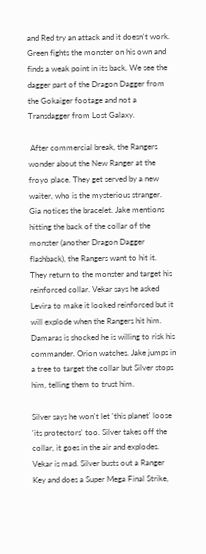and Red try an attack and it doesn't work. Green fights the monster on his own and finds a weak point in its back. We see the dagger part of the Dragon Dagger from the Gokaiger footage and not a Transdagger from Lost Galaxy.

 After commercial break, the Rangers wonder about the New Ranger at the froyo place. They get served by a new waiter, who is the mysterious stranger. Gia notices the bracelet. Jake mentions hitting the back of the collar of the monster (another Dragon Dagger flashback), the Rangers want to hit it. They return to the monster and target his reinforced collar. Vekar says he asked Levira to make it looked reinforced but it will explode when the Rangers hit him. Damaras is shocked he is willing to risk his commander. Orion watches. Jake jumps in a tree to target the collar but Silver stops him, telling them to trust him.

Silver says he won't let 'this planet' loose 'its protectors' too. Silver takes off the collar, it goes in the air and explodes. Vekar is mad. Silver busts out a Ranger Key and does a Super Mega Final Strike,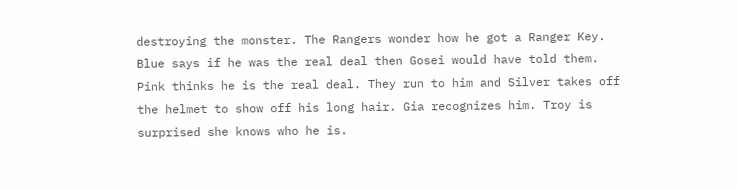destroying the monster. The Rangers wonder how he got a Ranger Key. Blue says if he was the real deal then Gosei would have told them. Pink thinks he is the real deal. They run to him and Silver takes off the helmet to show off his long hair. Gia recognizes him. Troy is surprised she knows who he is.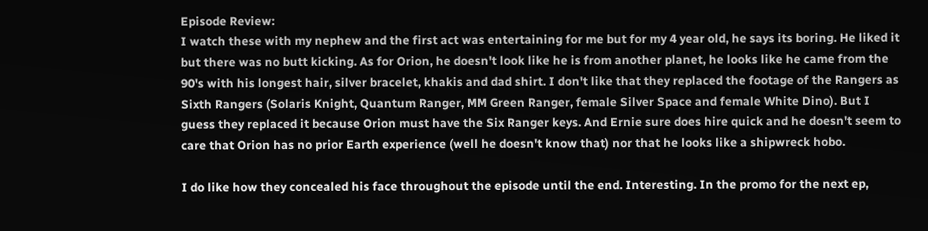Episode Review:
I watch these with my nephew and the first act was entertaining for me but for my 4 year old, he says its boring. He liked it but there was no butt kicking. As for Orion, he doesn't look like he is from another planet, he looks like he came from the 90's with his longest hair, silver bracelet, khakis and dad shirt. I don't like that they replaced the footage of the Rangers as Sixth Rangers (Solaris Knight, Quantum Ranger, MM Green Ranger, female Silver Space and female White Dino). But I guess they replaced it because Orion must have the Six Ranger keys. And Ernie sure does hire quick and he doesn't seem to care that Orion has no prior Earth experience (well he doesn't know that) nor that he looks like a shipwreck hobo.

I do like how they concealed his face throughout the episode until the end. Interesting. In the promo for the next ep,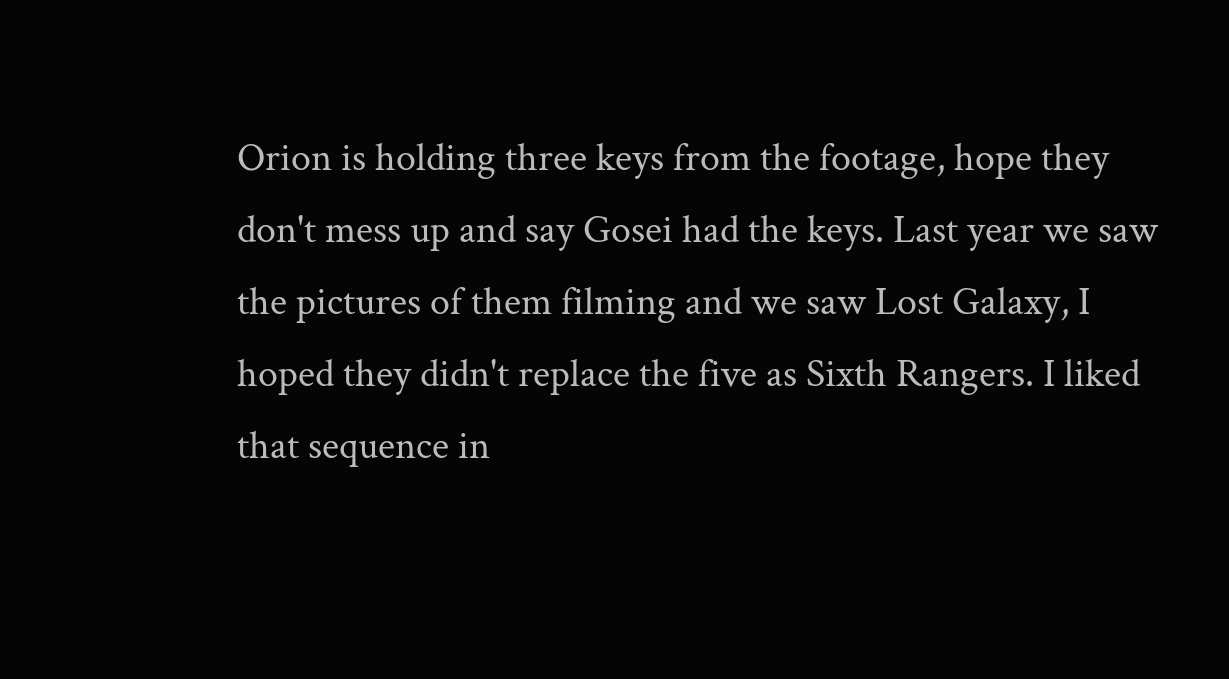Orion is holding three keys from the footage, hope they don't mess up and say Gosei had the keys. Last year we saw the pictures of them filming and we saw Lost Galaxy, I hoped they didn't replace the five as Sixth Rangers. I liked that sequence in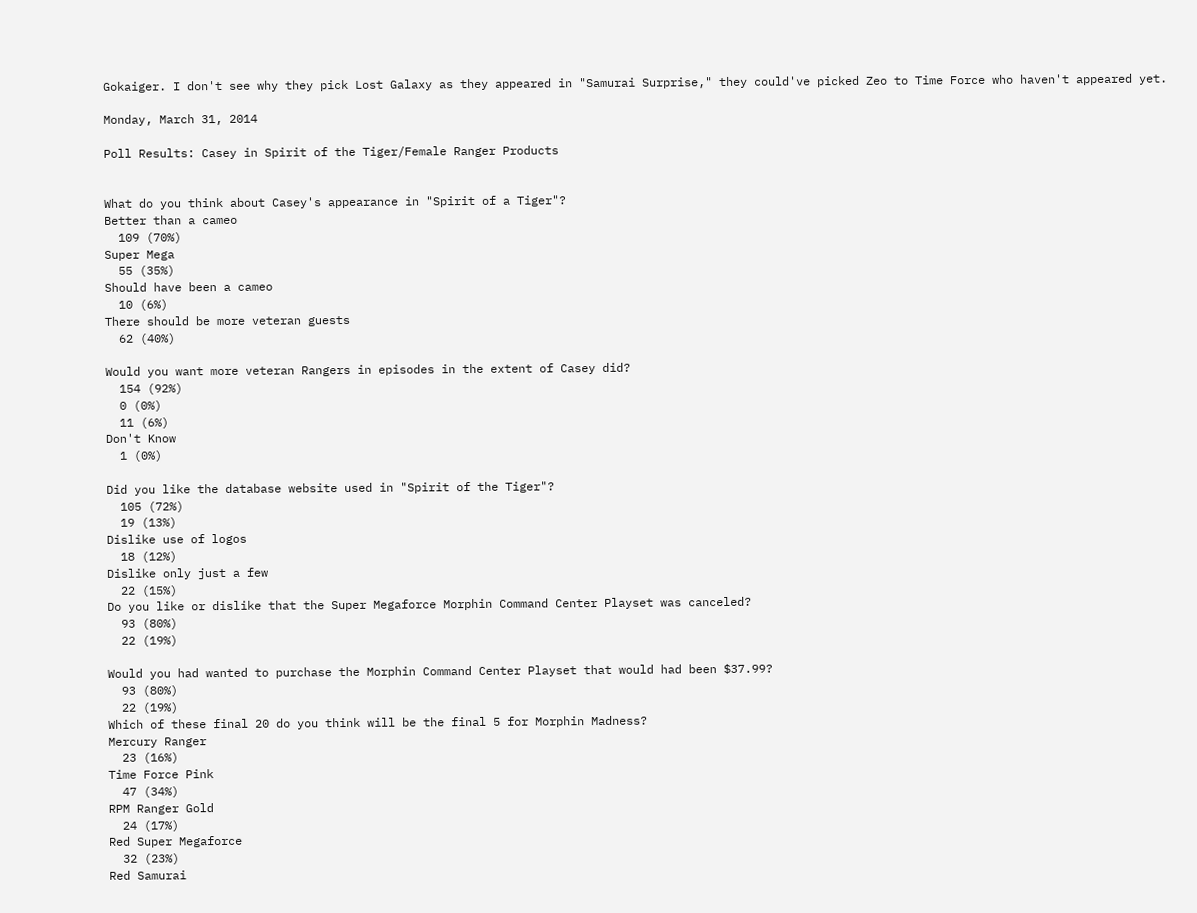Gokaiger. I don't see why they pick Lost Galaxy as they appeared in "Samurai Surprise," they could've picked Zeo to Time Force who haven't appeared yet.

Monday, March 31, 2014

Poll Results: Casey in Spirit of the Tiger/Female Ranger Products


What do you think about Casey's appearance in "Spirit of a Tiger"?
Better than a cameo
  109 (70%)
Super Mega
  55 (35%)
Should have been a cameo
  10 (6%)
There should be more veteran guests
  62 (40%)

Would you want more veteran Rangers in episodes in the extent of Casey did?
  154 (92%)
  0 (0%)
  11 (6%)
Don't Know
  1 (0%)

Did you like the database website used in "Spirit of the Tiger"?
  105 (72%)
  19 (13%)
Dislike use of logos
  18 (12%)
Dislike only just a few
  22 (15%)
Do you like or dislike that the Super Megaforce Morphin Command Center Playset was canceled?
  93 (80%)
  22 (19%)

Would you had wanted to purchase the Morphin Command Center Playset that would had been $37.99?
  93 (80%)
  22 (19%)
Which of these final 20 do you think will be the final 5 for Morphin Madness?
Mercury Ranger
  23 (16%)
Time Force Pink
  47 (34%)
RPM Ranger Gold
  24 (17%)
Red Super Megaforce
  32 (23%)
Red Samurai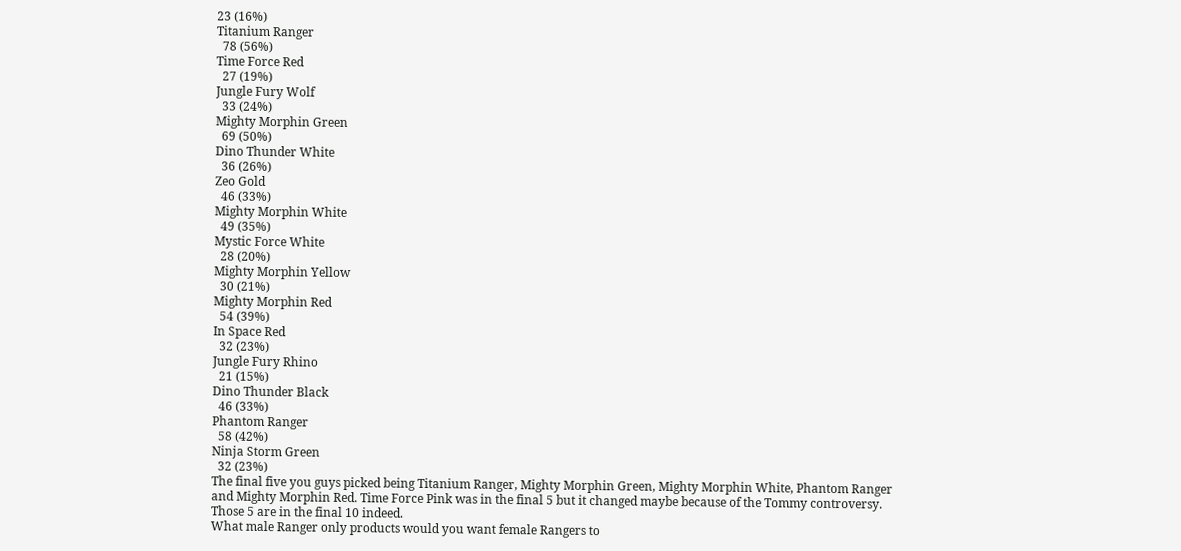23 (16%)
Titanium Ranger
  78 (56%)
Time Force Red
  27 (19%)
Jungle Fury Wolf
  33 (24%)
Mighty Morphin Green
  69 (50%)
Dino Thunder White
  36 (26%)
Zeo Gold
  46 (33%)
Mighty Morphin White
  49 (35%)
Mystic Force White
  28 (20%)
Mighty Morphin Yellow
  30 (21%)
Mighty Morphin Red
  54 (39%)
In Space Red
  32 (23%)
Jungle Fury Rhino
  21 (15%)
Dino Thunder Black
  46 (33%)
Phantom Ranger
  58 (42%)
Ninja Storm Green
  32 (23%)
The final five you guys picked being Titanium Ranger, Mighty Morphin Green, Mighty Morphin White, Phantom Ranger and Mighty Morphin Red. Time Force Pink was in the final 5 but it changed maybe because of the Tommy controversy. Those 5 are in the final 10 indeed.
What male Ranger only products would you want female Rangers to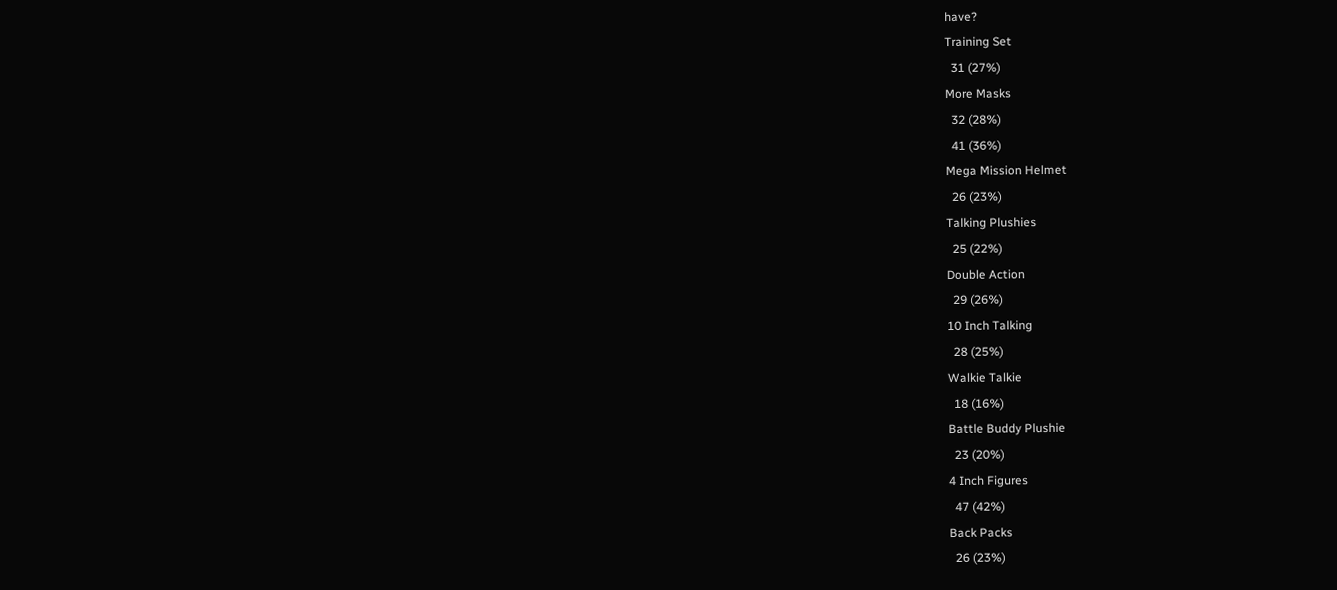have?
Training Set
  31 (27%)
More Masks
  32 (28%)
  41 (36%)
Mega Mission Helmet
  26 (23%)
Talking Plushies
  25 (22%)
Double Action
  29 (26%)
10 Inch Talking
  28 (25%)
Walkie Talkie
  18 (16%)
Battle Buddy Plushie
  23 (20%)
4 Inch Figures
  47 (42%)
Back Packs
  26 (23%)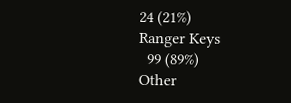24 (21%)
Ranger Keys
  99 (89%)
Other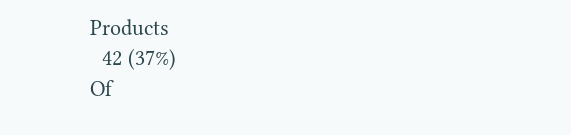Products
  42 (37%)
Of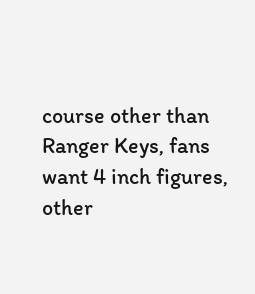course other than Ranger Keys, fans want 4 inch figures, other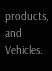products, and Vehicles.